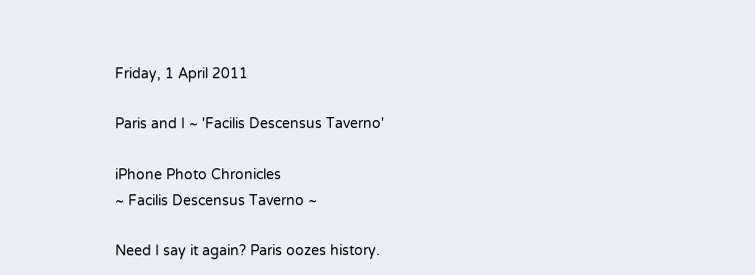Friday, 1 April 2011

Paris and I ~ 'Facilis Descensus Taverno'

iPhone Photo Chronicles
~ Facilis Descensus Taverno ~

Need I say it again? Paris oozes history.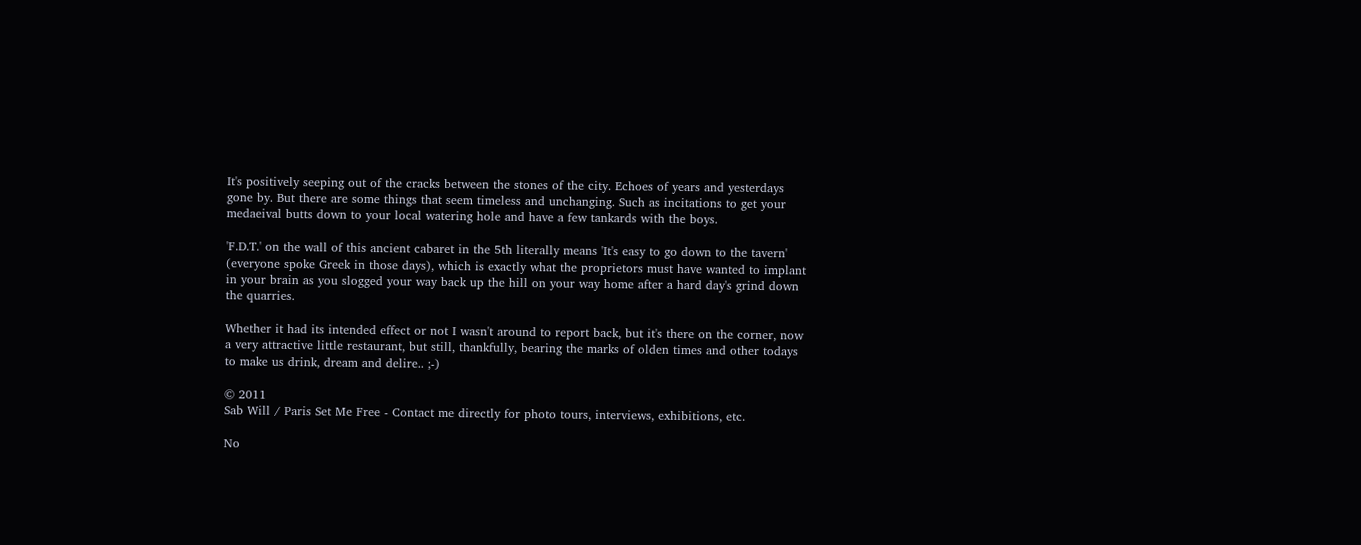It's positively seeping out of the cracks between the stones of the city. Echoes of years and yesterdays gone by. But there are some things that seem timeless and unchanging. Such as incitations to get your medaeival butts down to your local watering hole and have a few tankards with the boys.

'F.D.T.' on the wall of this ancient cabaret in the 5th literally means 'It's easy to go down to the tavern' (everyone spoke Greek in those days), which is exactly what the proprietors must have wanted to implant in your brain as you slogged your way back up the hill on your way home after a hard day's grind down the quarries.

Whether it had its intended effect or not I wasn't around to report back, but it's there on the corner, now a very attractive little restaurant, but still, thankfully, bearing the marks of olden times and other todays to make us drink, dream and delire.. ;-)

© 2011
Sab Will / Paris Set Me Free - Contact me directly for photo tours, interviews, exhibitions, etc.

No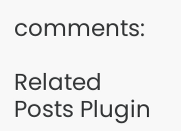comments:

Related Posts Plugin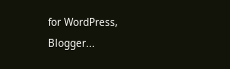for WordPress, Blogger...